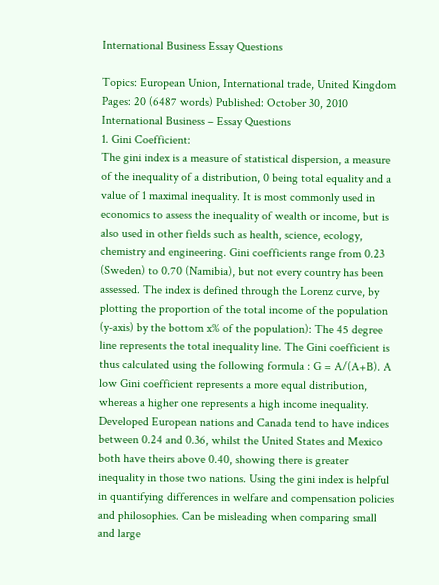International Business Essay Questions

Topics: European Union, International trade, United Kingdom Pages: 20 (6487 words) Published: October 30, 2010
International Business – Essay Questions
1. Gini Coefficient:
The gini index is a measure of statistical dispersion, a measure of the inequality of a distribution, 0 being total equality and a value of 1 maximal inequality. It is most commonly used in economics to assess the inequality of wealth or income, but is also used in other fields such as health, science, ecology, chemistry and engineering. Gini coefficients range from 0.23 (Sweden) to 0.70 (Namibia), but not every country has been assessed. The index is defined through the Lorenz curve, by plotting the proportion of the total income of the population (y-axis) by the bottom x% of the population): The 45 degree line represents the total inequality line. The Gini coefficient is thus calculated using the following formula : G = A/(A+B). A low Gini coefficient represents a more equal distribution, whereas a higher one represents a high income inequality. Developed European nations and Canada tend to have indices between 0.24 and 0.36, whilst the United States and Mexico both have theirs above 0.40, showing there is greater inequality in those two nations. Using the gini index is helpful in quantifying differences in welfare and compensation policies and philosophies. Can be misleading when comparing small and large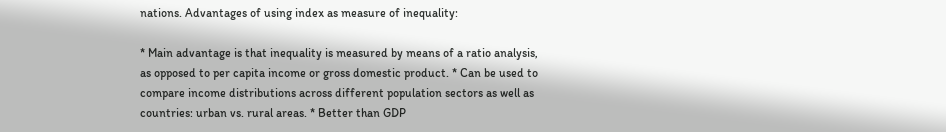nations. Advantages of using index as measure of inequality:

* Main advantage is that inequality is measured by means of a ratio analysis, as opposed to per capita income or gross domestic product. * Can be used to compare income distributions across different population sectors as well as countries: urban vs. rural areas. * Better than GDP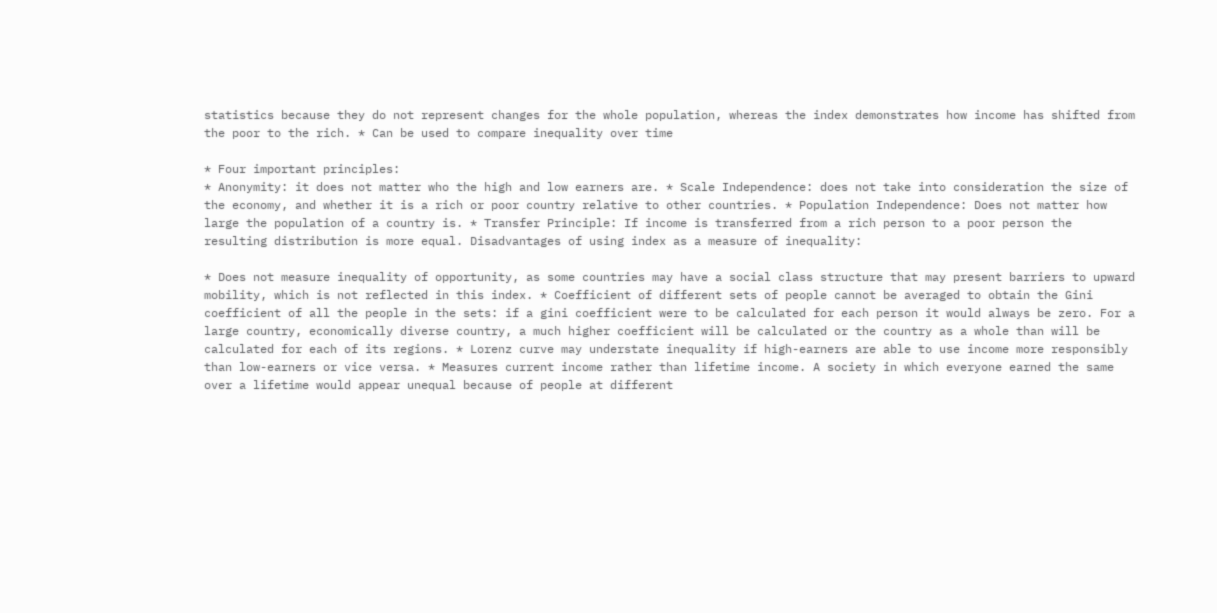statistics because they do not represent changes for the whole population, whereas the index demonstrates how income has shifted from the poor to the rich. * Can be used to compare inequality over time

* Four important principles:
* Anonymity: it does not matter who the high and low earners are. * Scale Independence: does not take into consideration the size of the economy, and whether it is a rich or poor country relative to other countries. * Population Independence: Does not matter how large the population of a country is. * Transfer Principle: If income is transferred from a rich person to a poor person the resulting distribution is more equal. Disadvantages of using index as a measure of inequality:

* Does not measure inequality of opportunity, as some countries may have a social class structure that may present barriers to upward mobility, which is not reflected in this index. * Coefficient of different sets of people cannot be averaged to obtain the Gini coefficient of all the people in the sets: if a gini coefficient were to be calculated for each person it would always be zero. For a large country, economically diverse country, a much higher coefficient will be calculated or the country as a whole than will be calculated for each of its regions. * Lorenz curve may understate inequality if high-earners are able to use income more responsibly than low-earners or vice versa. * Measures current income rather than lifetime income. A society in which everyone earned the same over a lifetime would appear unequal because of people at different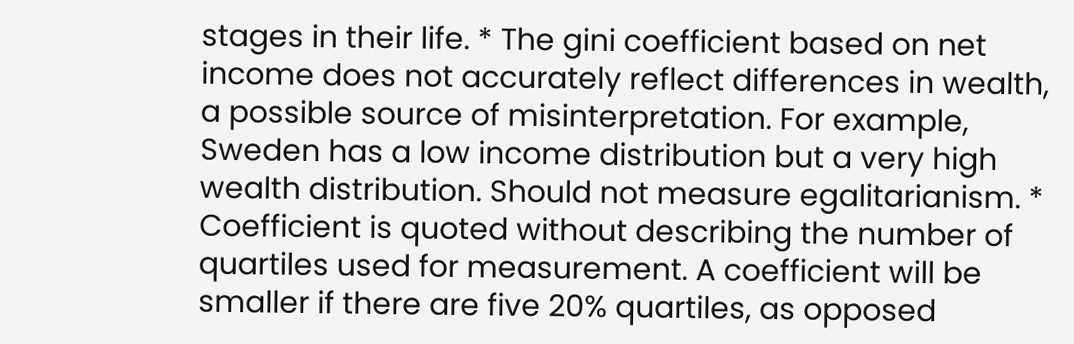stages in their life. * The gini coefficient based on net income does not accurately reflect differences in wealth, a possible source of misinterpretation. For example, Sweden has a low income distribution but a very high wealth distribution. Should not measure egalitarianism. * Coefficient is quoted without describing the number of quartiles used for measurement. A coefficient will be smaller if there are five 20% quartiles, as opposed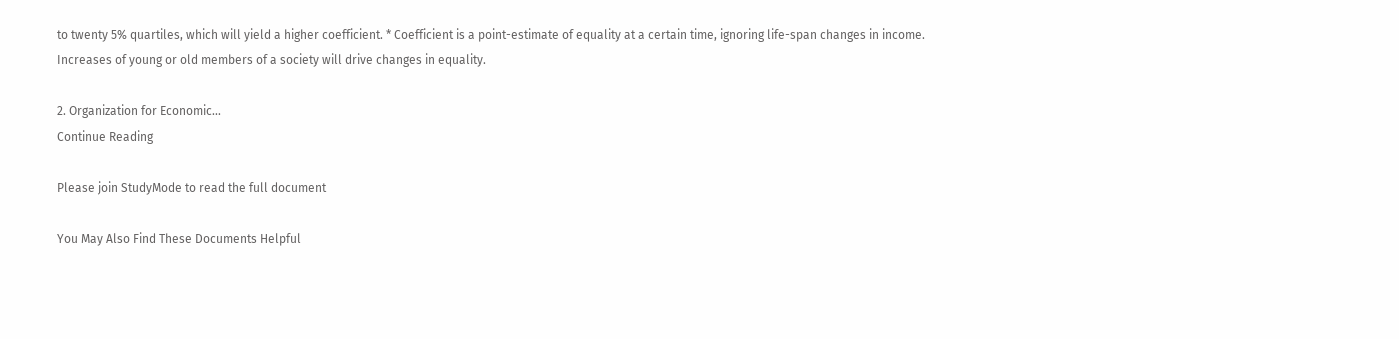to twenty 5% quartiles, which will yield a higher coefficient. * Coefficient is a point-estimate of equality at a certain time, ignoring life-span changes in income. Increases of young or old members of a society will drive changes in equality.

2. Organization for Economic...
Continue Reading

Please join StudyMode to read the full document

You May Also Find These Documents Helpful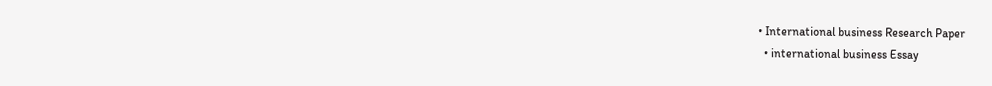• International business Research Paper
  • international business Essay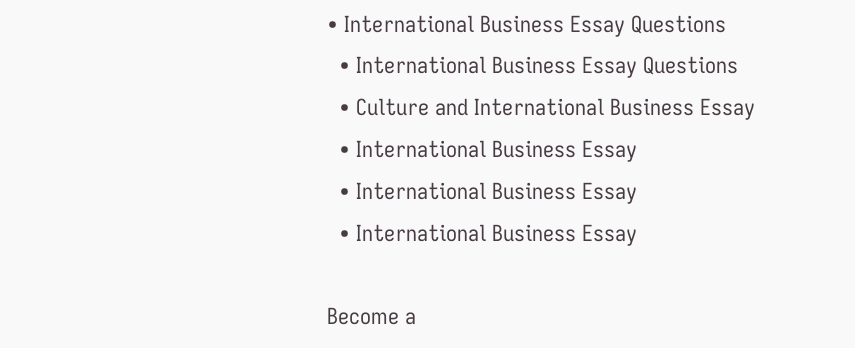• International Business Essay Questions
  • International Business Essay Questions
  • Culture and International Business Essay
  • International Business Essay
  • International Business Essay
  • International Business Essay

Become a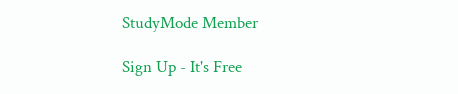StudyMode Member

Sign Up - It's Free